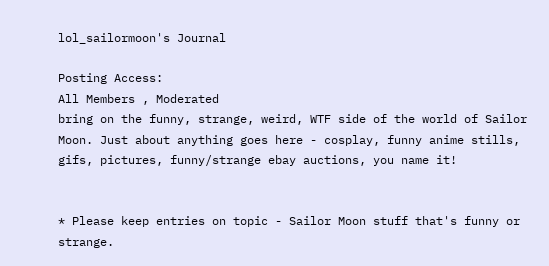lol_sailormoon's Journal

Posting Access:
All Members , Moderated
bring on the funny, strange, weird, WTF side of the world of Sailor Moon. Just about anything goes here - cosplay, funny anime stills, gifs, pictures, funny/strange ebay auctions, you name it!


* Please keep entries on topic - Sailor Moon stuff that's funny or strange.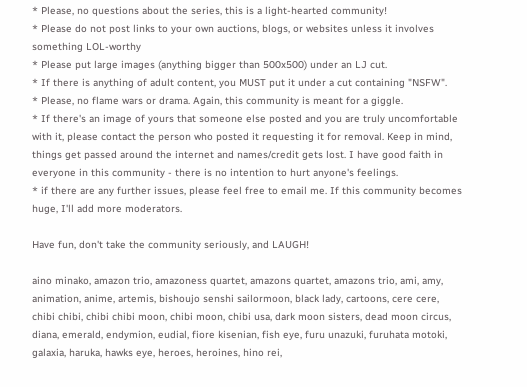* Please, no questions about the series, this is a light-hearted community!
* Please do not post links to your own auctions, blogs, or websites unless it involves something LOL-worthy
* Please put large images (anything bigger than 500x500) under an LJ cut.
* If there is anything of adult content, you MUST put it under a cut containing "NSFW".
* Please, no flame wars or drama. Again, this community is meant for a giggle.
* If there's an image of yours that someone else posted and you are truly uncomfortable with it, please contact the person who posted it requesting it for removal. Keep in mind, things get passed around the internet and names/credit gets lost. I have good faith in everyone in this community - there is no intention to hurt anyone's feelings.
* if there are any further issues, please feel free to email me. If this community becomes huge, I'll add more moderators.

Have fun, don't take the community seriously, and LAUGH!

aino minako, amazon trio, amazoness quartet, amazons quartet, amazons trio, ami, amy, animation, anime, artemis, bishoujo senshi sailormoon, black lady, cartoons, cere cere, chibi chibi, chibi chibi moon, chibi moon, chibi usa, dark moon sisters, dead moon circus, diana, emerald, endymion, eudial, fiore kisenian, fish eye, furu unazuki, furuhata motoki, galaxia, haruka, hawks eye, heroes, heroines, hino rei,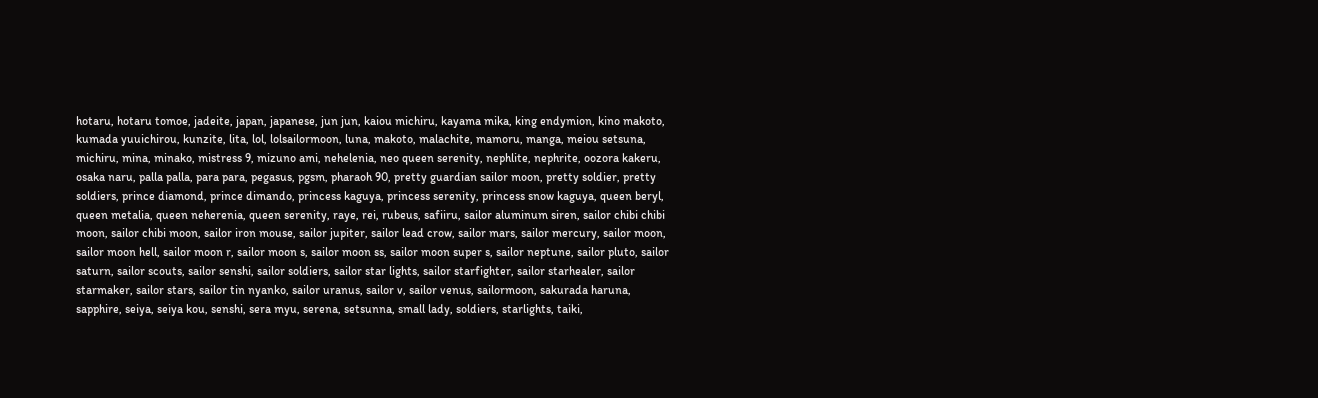hotaru, hotaru tomoe, jadeite, japan, japanese, jun jun, kaiou michiru, kayama mika, king endymion, kino makoto, kumada yuuichirou, kunzite, lita, lol, lolsailormoon, luna, makoto, malachite, mamoru, manga, meiou setsuna, michiru, mina, minako, mistress 9, mizuno ami, nehelenia, neo queen serenity, nephlite, nephrite, oozora kakeru, osaka naru, palla palla, para para, pegasus, pgsm, pharaoh 90, pretty guardian sailor moon, pretty soldier, pretty soldiers, prince diamond, prince dimando, princess kaguya, princess serenity, princess snow kaguya, queen beryl, queen metalia, queen neherenia, queen serenity, raye, rei, rubeus, safiiru, sailor aluminum siren, sailor chibi chibi moon, sailor chibi moon, sailor iron mouse, sailor jupiter, sailor lead crow, sailor mars, sailor mercury, sailor moon, sailor moon hell, sailor moon r, sailor moon s, sailor moon ss, sailor moon super s, sailor neptune, sailor pluto, sailor saturn, sailor scouts, sailor senshi, sailor soldiers, sailor star lights, sailor starfighter, sailor starhealer, sailor starmaker, sailor stars, sailor tin nyanko, sailor uranus, sailor v, sailor venus, sailormoon, sakurada haruna, sapphire, seiya, seiya kou, senshi, sera myu, serena, setsunna, small lady, soldiers, starlights, taiki,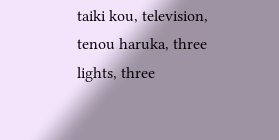taiki kou, television, tenou haruka, three lights, three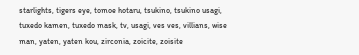starlights, tigers eye, tomoe hotaru, tsukino, tsukino usagi, tuxedo kamen, tuxedo mask, tv, usagi, ves ves, villians, wise man, yaten, yaten kou, zirconia, zoicite, zoisite